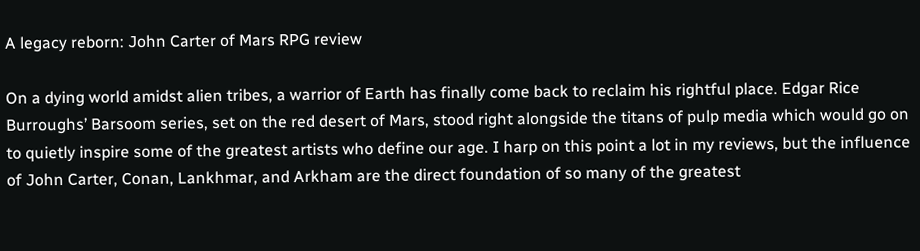A legacy reborn: John Carter of Mars RPG review

On a dying world amidst alien tribes, a warrior of Earth has finally come back to reclaim his rightful place. Edgar Rice Burroughs’ Barsoom series, set on the red desert of Mars, stood right alongside the titans of pulp media which would go on to quietly inspire some of the greatest artists who define our age. I harp on this point a lot in my reviews, but the influence of John Carter, Conan, Lankhmar, and Arkham are the direct foundation of so many of the greatest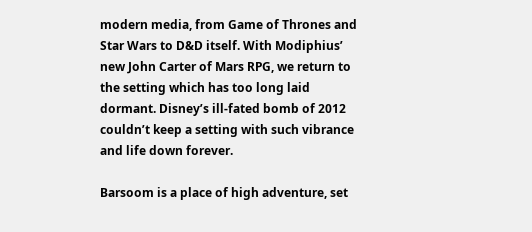modern media, from Game of Thrones and Star Wars to D&D itself. With Modiphius’ new John Carter of Mars RPG, we return to the setting which has too long laid dormant. Disney’s ill-fated bomb of 2012 couldn’t keep a setting with such vibrance and life down forever.

Barsoom is a place of high adventure, set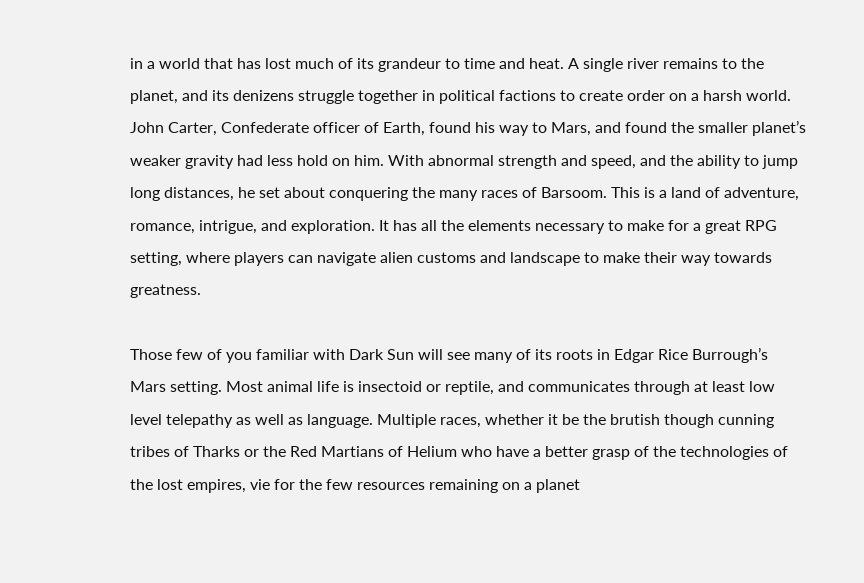in a world that has lost much of its grandeur to time and heat. A single river remains to the planet, and its denizens struggle together in political factions to create order on a harsh world. John Carter, Confederate officer of Earth, found his way to Mars, and found the smaller planet’s weaker gravity had less hold on him. With abnormal strength and speed, and the ability to jump long distances, he set about conquering the many races of Barsoom. This is a land of adventure, romance, intrigue, and exploration. It has all the elements necessary to make for a great RPG setting, where players can navigate alien customs and landscape to make their way towards greatness.

Those few of you familiar with Dark Sun will see many of its roots in Edgar Rice Burrough’s Mars setting. Most animal life is insectoid or reptile, and communicates through at least low level telepathy as well as language. Multiple races, whether it be the brutish though cunning tribes of Tharks or the Red Martians of Helium who have a better grasp of the technologies of the lost empires, vie for the few resources remaining on a planet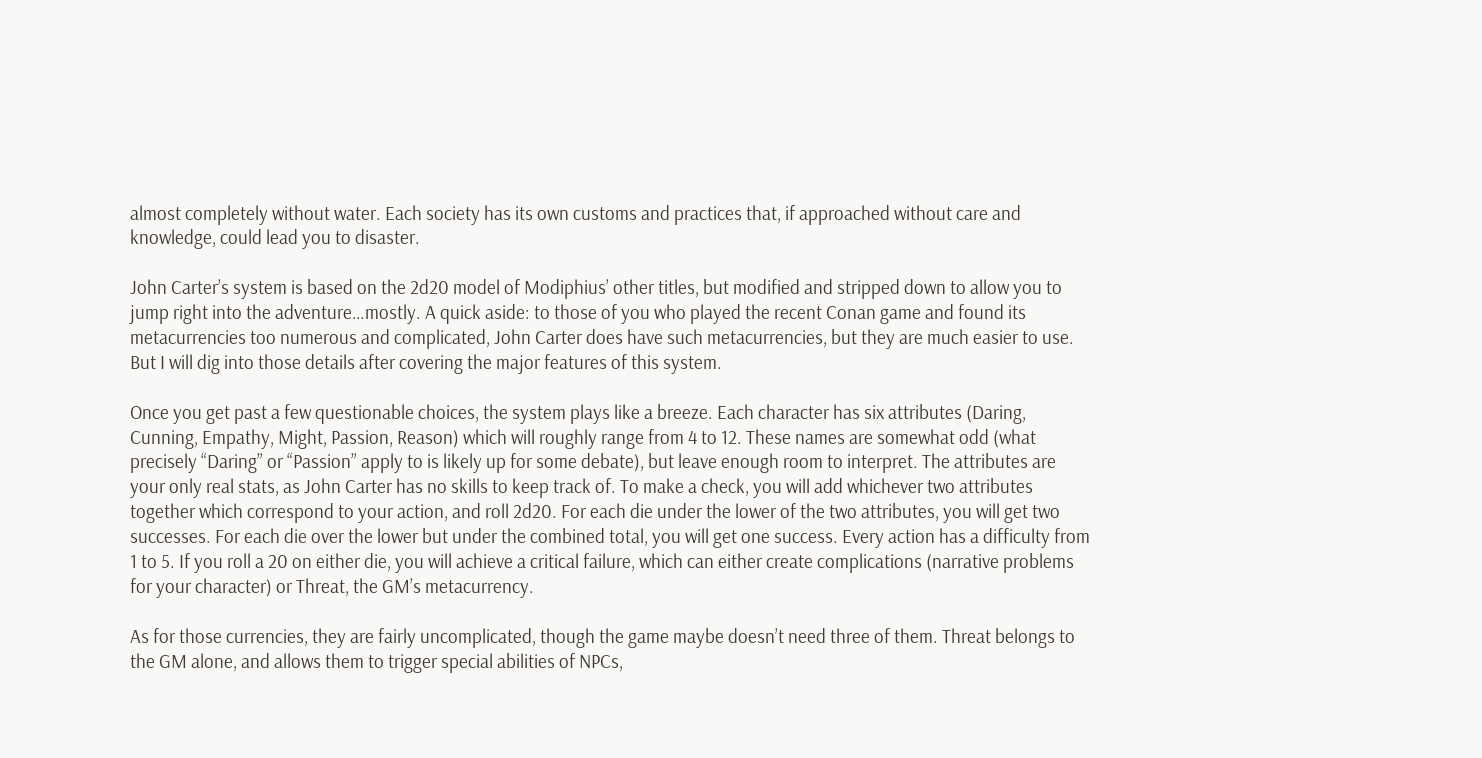almost completely without water. Each society has its own customs and practices that, if approached without care and knowledge, could lead you to disaster.

John Carter’s system is based on the 2d20 model of Modiphius’ other titles, but modified and stripped down to allow you to jump right into the adventure…mostly. A quick aside: to those of you who played the recent Conan game and found its metacurrencies too numerous and complicated, John Carter does have such metacurrencies, but they are much easier to use. But I will dig into those details after covering the major features of this system.

Once you get past a few questionable choices, the system plays like a breeze. Each character has six attributes (Daring, Cunning, Empathy, Might, Passion, Reason) which will roughly range from 4 to 12. These names are somewhat odd (what precisely “Daring” or “Passion” apply to is likely up for some debate), but leave enough room to interpret. The attributes are your only real stats, as John Carter has no skills to keep track of. To make a check, you will add whichever two attributes together which correspond to your action, and roll 2d20. For each die under the lower of the two attributes, you will get two successes. For each die over the lower but under the combined total, you will get one success. Every action has a difficulty from 1 to 5. If you roll a 20 on either die, you will achieve a critical failure, which can either create complications (narrative problems for your character) or Threat, the GM’s metacurrency.

As for those currencies, they are fairly uncomplicated, though the game maybe doesn’t need three of them. Threat belongs to the GM alone, and allows them to trigger special abilities of NPCs,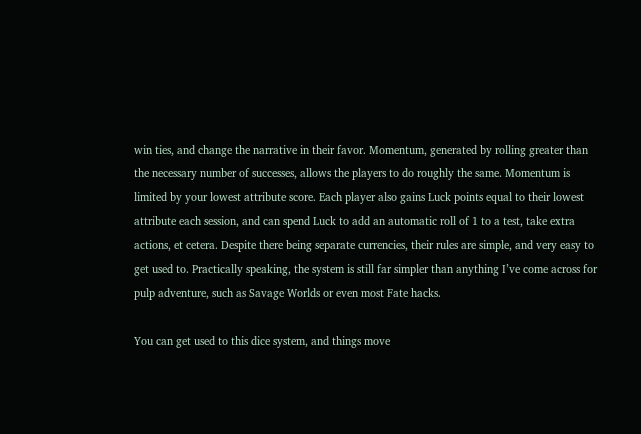win ties, and change the narrative in their favor. Momentum, generated by rolling greater than the necessary number of successes, allows the players to do roughly the same. Momentum is limited by your lowest attribute score. Each player also gains Luck points equal to their lowest attribute each session, and can spend Luck to add an automatic roll of 1 to a test, take extra actions, et cetera. Despite there being separate currencies, their rules are simple, and very easy to get used to. Practically speaking, the system is still far simpler than anything I’ve come across for pulp adventure, such as Savage Worlds or even most Fate hacks.

You can get used to this dice system, and things move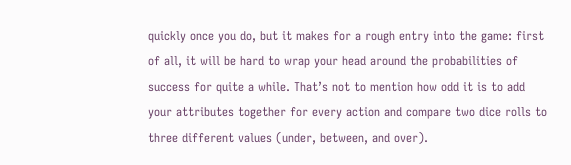quickly once you do, but it makes for a rough entry into the game: first of all, it will be hard to wrap your head around the probabilities of success for quite a while. That’s not to mention how odd it is to add your attributes together for every action and compare two dice rolls to three different values (under, between, and over).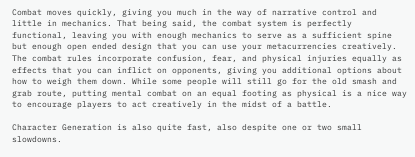Combat moves quickly, giving you much in the way of narrative control and little in mechanics. That being said, the combat system is perfectly functional, leaving you with enough mechanics to serve as a sufficient spine but enough open ended design that you can use your metacurrencies creatively. The combat rules incorporate confusion, fear, and physical injuries equally as effects that you can inflict on opponents, giving you additional options about how to weigh them down. While some people will still go for the old smash and grab route, putting mental combat on an equal footing as physical is a nice way to encourage players to act creatively in the midst of a battle.

Character Generation is also quite fast, also despite one or two small slowdowns.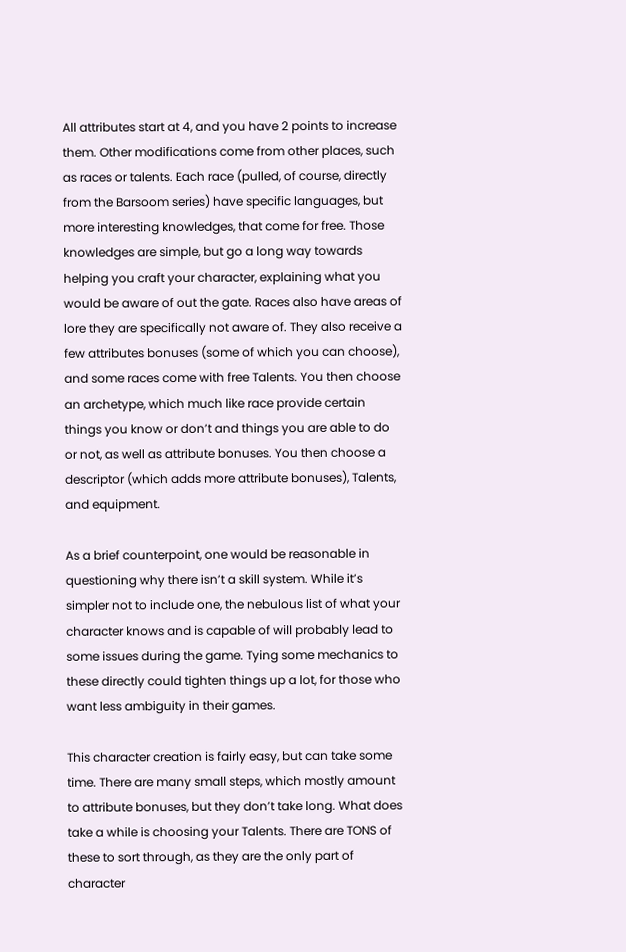All attributes start at 4, and you have 2 points to increase them. Other modifications come from other places, such as races or talents. Each race (pulled, of course, directly from the Barsoom series) have specific languages, but more interesting knowledges, that come for free. Those knowledges are simple, but go a long way towards helping you craft your character, explaining what you would be aware of out the gate. Races also have areas of lore they are specifically not aware of. They also receive a few attributes bonuses (some of which you can choose), and some races come with free Talents. You then choose an archetype, which much like race provide certain things you know or don’t and things you are able to do or not, as well as attribute bonuses. You then choose a descriptor (which adds more attribute bonuses), Talents, and equipment.

As a brief counterpoint, one would be reasonable in questioning why there isn’t a skill system. While it’s simpler not to include one, the nebulous list of what your character knows and is capable of will probably lead to some issues during the game. Tying some mechanics to these directly could tighten things up a lot, for those who want less ambiguity in their games.

This character creation is fairly easy, but can take some time. There are many small steps, which mostly amount to attribute bonuses, but they don’t take long. What does take a while is choosing your Talents. There are TONS of these to sort through, as they are the only part of character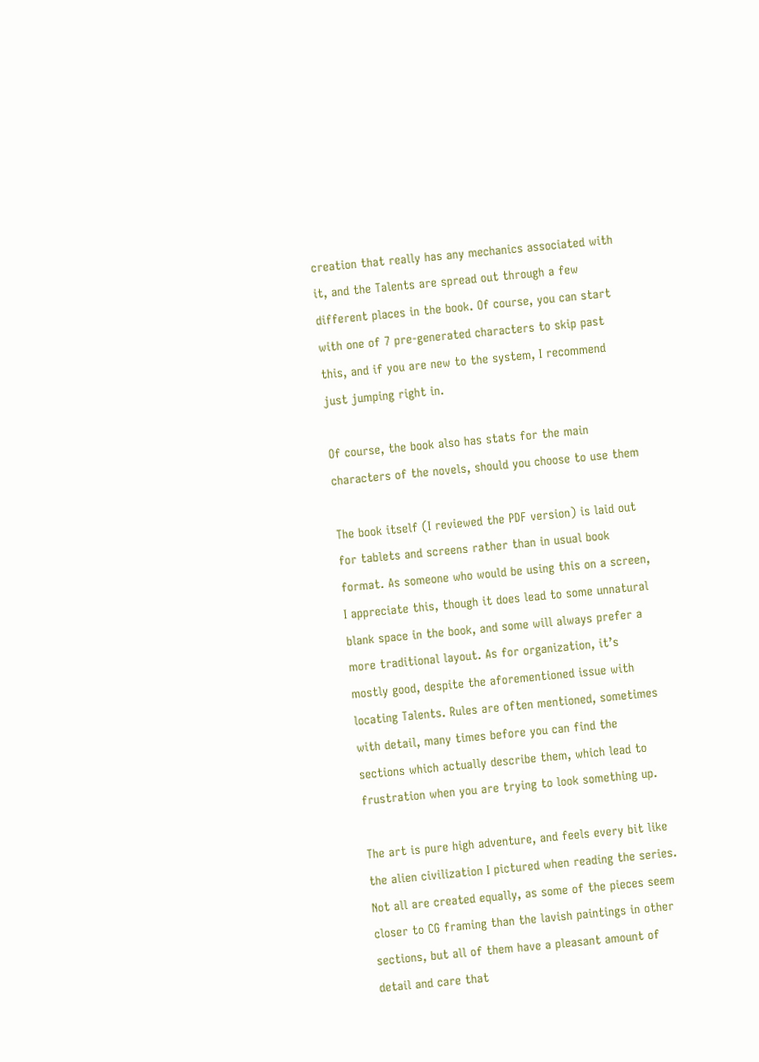creation that really has any mechanics associated with it, and the Talents are spread out through a few different places in the book. Of course, you can start with one of 7 pre-generated characters to skip past this, and if you are new to the system, I recommend just jumping right in.

Of course, the book also has stats for the main characters of the novels, should you choose to use them

The book itself (I reviewed the PDF version) is laid out for tablets and screens rather than in usual book format. As someone who would be using this on a screen, I appreciate this, though it does lead to some unnatural blank space in the book, and some will always prefer a more traditional layout. As for organization, it’s mostly good, despite the aforementioned issue with locating Talents. Rules are often mentioned, sometimes with detail, many times before you can find the sections which actually describe them, which lead to frustration when you are trying to look something up.

The art is pure high adventure, and feels every bit like the alien civilization I pictured when reading the series. Not all are created equally, as some of the pieces seem closer to CG framing than the lavish paintings in other sections, but all of them have a pleasant amount of detail and care that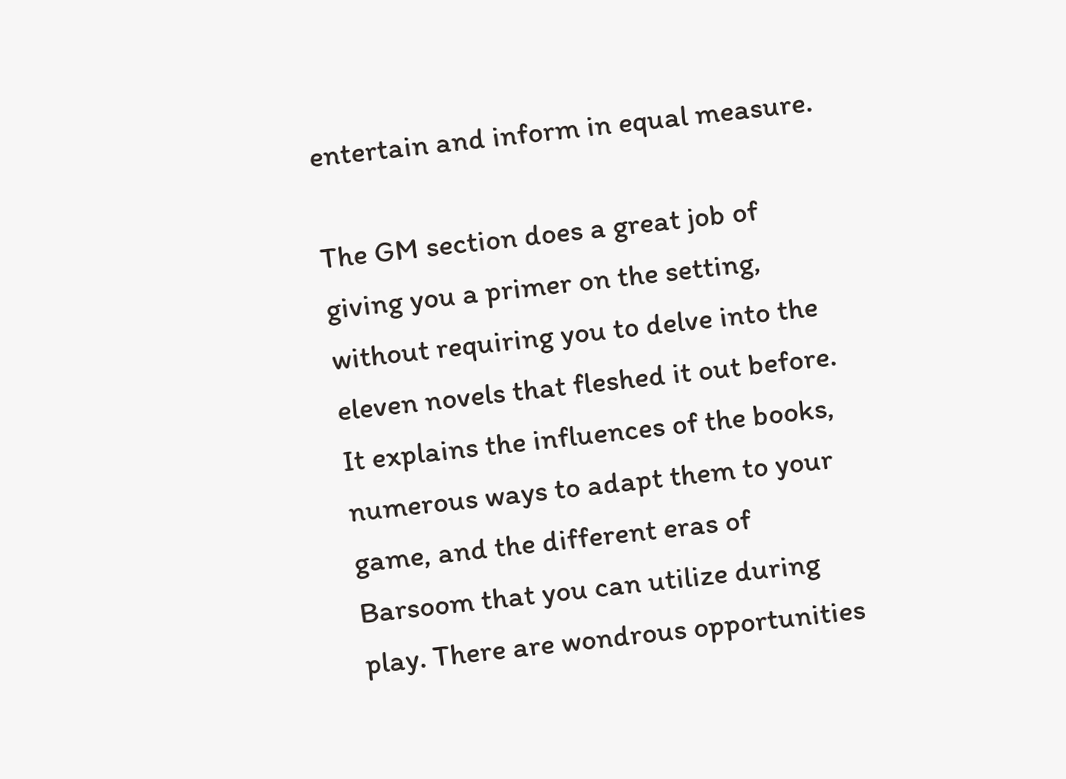entertain and inform in equal measure.

The GM section does a great job of giving you a primer on the setting, without requiring you to delve into the eleven novels that fleshed it out before. It explains the influences of the books, numerous ways to adapt them to your game, and the different eras of Barsoom that you can utilize during play. There are wondrous opportunities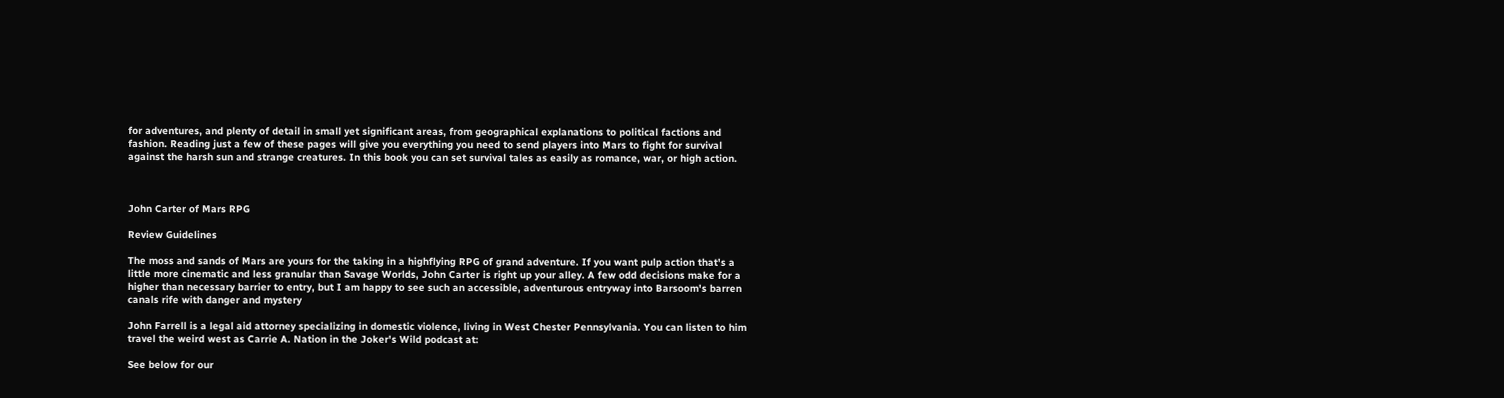for adventures, and plenty of detail in small yet significant areas, from geographical explanations to political factions and fashion. Reading just a few of these pages will give you everything you need to send players into Mars to fight for survival against the harsh sun and strange creatures. In this book you can set survival tales as easily as romance, war, or high action.



John Carter of Mars RPG

Review Guidelines

The moss and sands of Mars are yours for the taking in a highflying RPG of grand adventure. If you want pulp action that's a little more cinematic and less granular than Savage Worlds, John Carter is right up your alley. A few odd decisions make for a higher than necessary barrier to entry, but I am happy to see such an accessible, adventurous entryway into Barsoom's barren canals rife with danger and mystery

John Farrell is a legal aid attorney specializing in domestic violence, living in West Chester Pennsylvania. You can listen to him travel the weird west as Carrie A. Nation in the Joker's Wild podcast at:

See below for our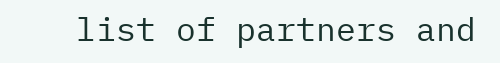list of partners and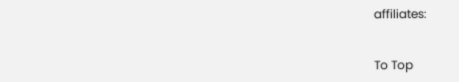affiliates:


To Top